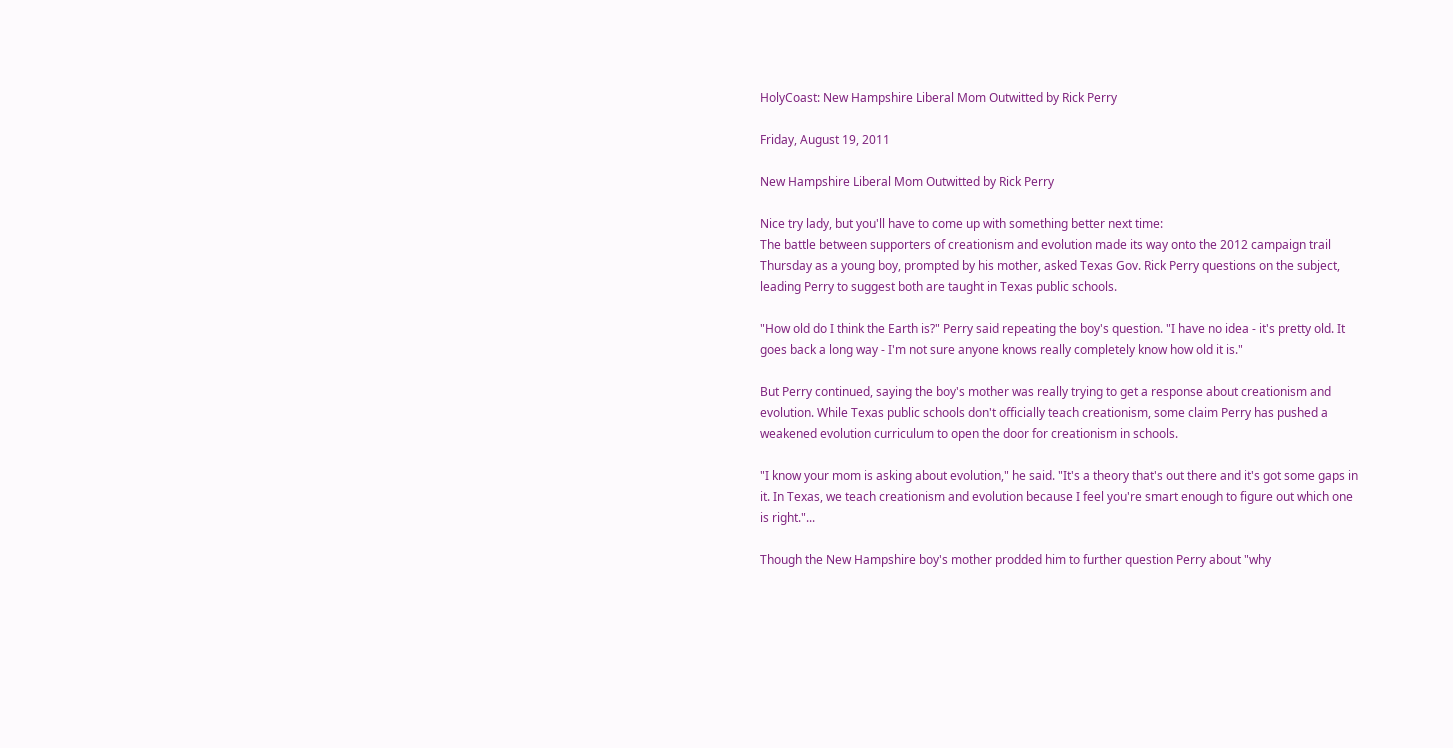HolyCoast: New Hampshire Liberal Mom Outwitted by Rick Perry

Friday, August 19, 2011

New Hampshire Liberal Mom Outwitted by Rick Perry

Nice try lady, but you'll have to come up with something better next time:
The battle between supporters of creationism and evolution made its way onto the 2012 campaign trail Thursday as a young boy, prompted by his mother, asked Texas Gov. Rick Perry questions on the subject, leading Perry to suggest both are taught in Texas public schools.

"How old do I think the Earth is?" Perry said repeating the boy's question. "I have no idea - it's pretty old. It goes back a long way - I'm not sure anyone knows really completely know how old it is."

But Perry continued, saying the boy's mother was really trying to get a response about creationism and evolution. While Texas public schools don't officially teach creationism, some claim Perry has pushed a weakened evolution curriculum to open the door for creationism in schools.

"I know your mom is asking about evolution," he said. "It's a theory that's out there and it's got some gaps in it. In Texas, we teach creationism and evolution because I feel you're smart enough to figure out which one is right."...

Though the New Hampshire boy's mother prodded him to further question Perry about "why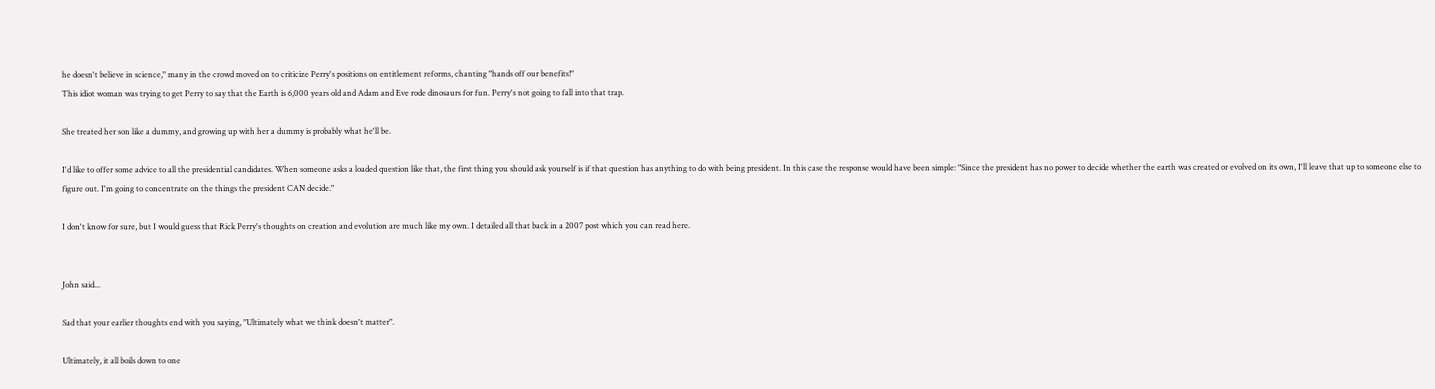he doesn't believe in science," many in the crowd moved on to criticize Perry's positions on entitlement reforms, chanting "hands off our benefits!"
This idiot woman was trying to get Perry to say that the Earth is 6,000 years old and Adam and Eve rode dinosaurs for fun. Perry's not going to fall into that trap.

She treated her son like a dummy, and growing up with her a dummy is probably what he'll be.

I'd like to offer some advice to all the presidential candidates. When someone asks a loaded question like that, the first thing you should ask yourself is if that question has anything to do with being president. In this case the response would have been simple: "Since the president has no power to decide whether the earth was created or evolved on its own, I'll leave that up to someone else to figure out. I'm going to concentrate on the things the president CAN decide."

I don't know for sure, but I would guess that Rick Perry's thoughts on creation and evolution are much like my own. I detailed all that back in a 2007 post which you can read here.


John said...

Sad that your earlier thoughts end with you saying, "Ultimately what we think doesn't matter".

Ultimately, it all boils down to one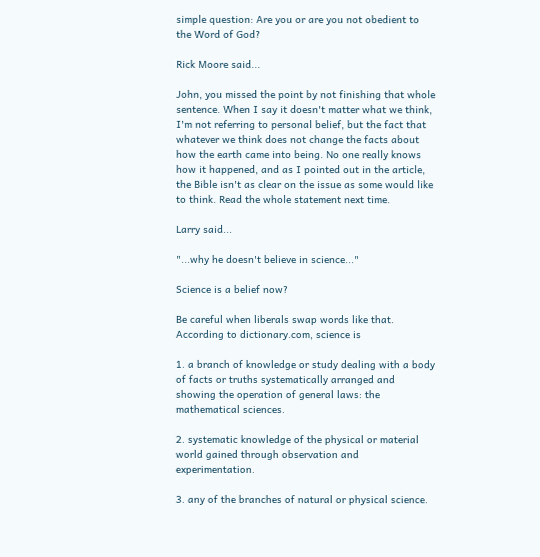simple question: Are you or are you not obedient to the Word of God?

Rick Moore said...

John, you missed the point by not finishing that whole sentence. When I say it doesn't matter what we think, I'm not referring to personal belief, but the fact that whatever we think does not change the facts about how the earth came into being. No one really knows how it happened, and as I pointed out in the article, the Bible isn't as clear on the issue as some would like to think. Read the whole statement next time.

Larry said...

"...why he doesn't believe in science..."

Science is a belief now?

Be careful when liberals swap words like that. According to dictionary.com, science is

1. a branch of knowledge or study dealing with a body of facts or truths systematically arranged and showing the operation of general laws: the mathematical sciences.

2. systematic knowledge of the physical or material world gained through observation and experimentation.

3. any of the branches of natural or physical science.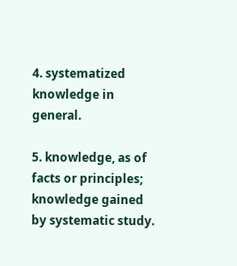4. systematized knowledge in general.

5. knowledge, as of facts or principles; knowledge gained by systematic study.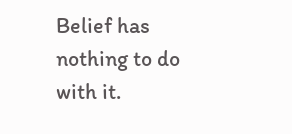Belief has nothing to do with it.